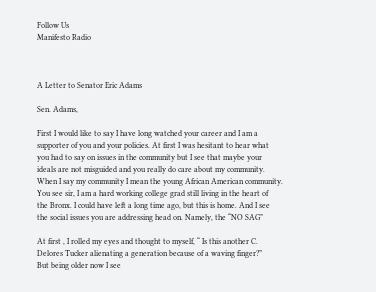Follow Us
Manifesto Radio



A Letter to Senator Eric Adams

Sen. Adams,

First I would like to say I have long watched your career and I am a
supporter of you and your policies. At first I was hesitant to hear what
you had to say on issues in the community but I see that maybe your
ideals are not misguided and you really do care about my community.
When I say my community I mean the young African American community.
You see sir, I am a hard working college grad still living in the heart of
the Bronx. I could have left a long time ago, but this is home. And I see
the social issues you are addressing head on. Namely, the “NO SAG”

At first , I rolled my eyes and thought to myself, “ Is this another C.
Delores Tucker alienating a generation because of a waving finger?”
But being older now I see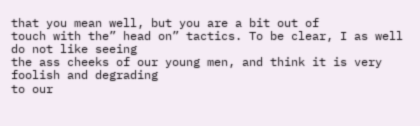that you mean well, but you are a bit out of
touch with the” head on” tactics. To be clear, I as well do not like seeing
the ass cheeks of our young men, and think it is very foolish and degrading
to our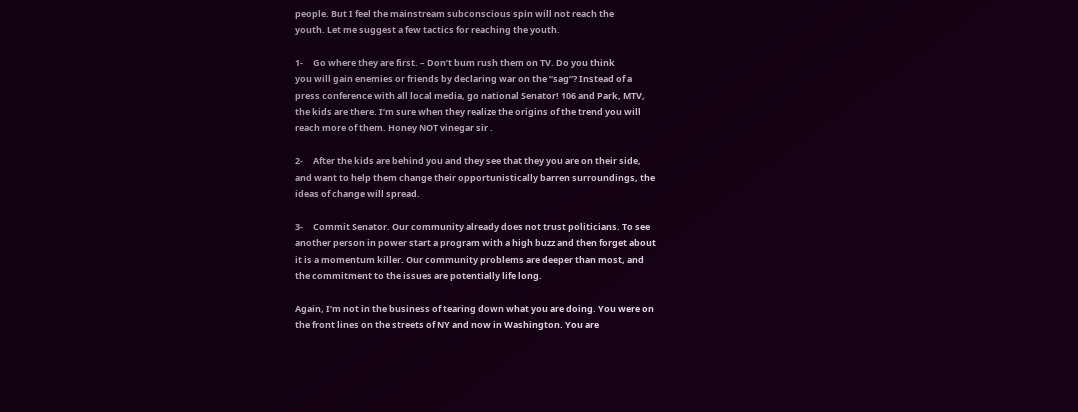people. But I feel the mainstream subconscious spin will not reach the
youth. Let me suggest a few tactics for reaching the youth.

1-     Go where they are first. – Don’t bum rush them on TV. Do you think
you will gain enemies or friends by declaring war on the “sag”? Instead of a
press conference with all local media, go national Senator! 106 and Park, MTV,
the kids are there. I’m sure when they realize the origins of the trend you will
reach more of them. Honey NOT vinegar sir .

2-     After the kids are behind you and they see that they you are on their side,
and want to help them change their opportunistically barren surroundings, the
ideas of change will spread.

3-     Commit Senator. Our community already does not trust politicians. To see
another person in power start a program with a high buzz and then forget about
it is a momentum killer. Our community problems are deeper than most, and
the commitment to the issues are potentially life long.

Again, I’m not in the business of tearing down what you are doing. You were on
the front lines on the streets of NY and now in Washington. You are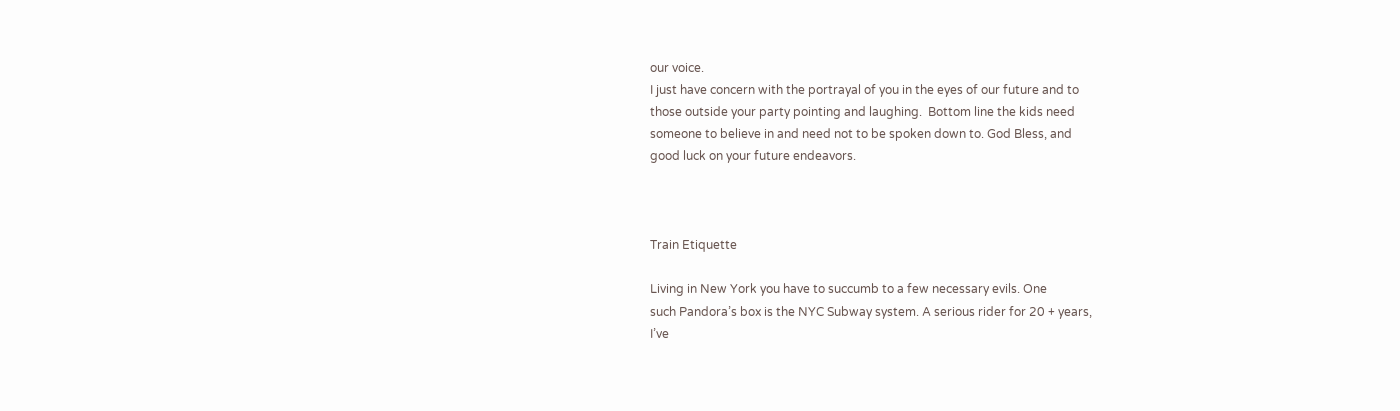our voice.
I just have concern with the portrayal of you in the eyes of our future and to
those outside your party pointing and laughing.  Bottom line the kids need
someone to believe in and need not to be spoken down to. God Bless, and
good luck on your future endeavors.



Train Etiquette

Living in New York you have to succumb to a few necessary evils. One
such Pandora’s box is the NYC Subway system. A serious rider for 20 + years,
I’ve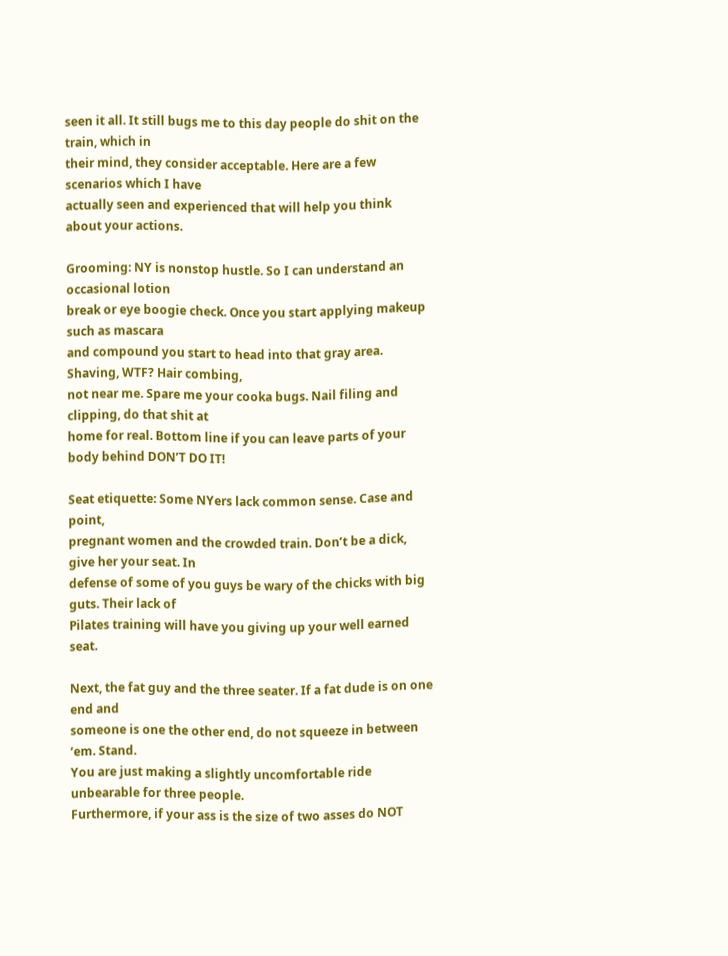seen it all. It still bugs me to this day people do shit on the train, which in
their mind, they consider acceptable. Here are a few scenarios which I have
actually seen and experienced that will help you think about your actions.

Grooming: NY is nonstop hustle. So I can understand an occasional lotion
break or eye boogie check. Once you start applying makeup such as mascara
and compound you start to head into that gray area. Shaving, WTF? Hair combing,
not near me. Spare me your cooka bugs. Nail filing and clipping, do that shit at
home for real. Bottom line if you can leave parts of your body behind DON’T DO IT!

Seat etiquette: Some NYers lack common sense. Case and point,
pregnant women and the crowded train. Don’t be a dick, give her your seat. In
defense of some of you guys be wary of the chicks with big guts. Their lack of
Pilates training will have you giving up your well earned seat.

Next, the fat guy and the three seater. If a fat dude is on one end and
someone is one the other end, do not squeeze in between ‘em. Stand.
You are just making a slightly uncomfortable ride unbearable for three people.
Furthermore, if your ass is the size of two asses do NOT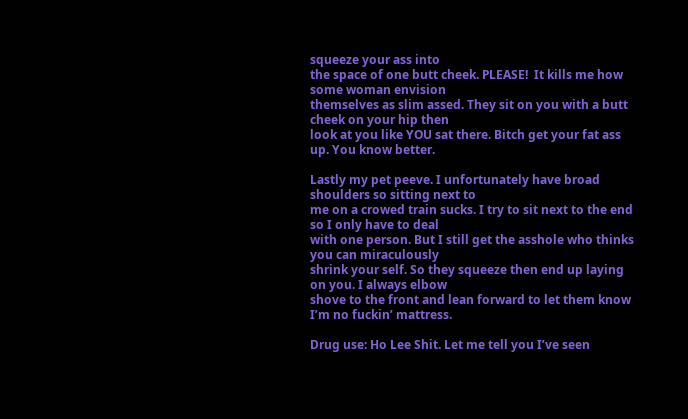squeeze your ass into
the space of one butt cheek. PLEASE!  It kills me how some woman envision
themselves as slim assed. They sit on you with a butt cheek on your hip then
look at you like YOU sat there. Bitch get your fat ass up. You know better.

Lastly my pet peeve. I unfortunately have broad shoulders so sitting next to
me on a crowed train sucks. I try to sit next to the end so I only have to deal
with one person. But I still get the asshole who thinks you can miraculously
shrink your self. So they squeeze then end up laying on you. I always elbow
shove to the front and lean forward to let them know I’m no fuckin’ mattress.

Drug use: Ho Lee Shit. Let me tell you I’ve seen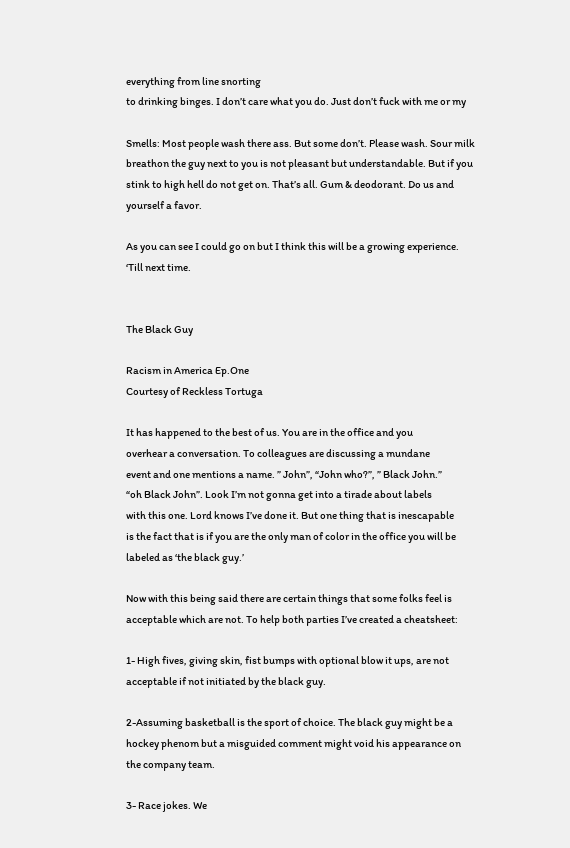everything from line snorting
to drinking binges. I don’t care what you do. Just don’t fuck with me or my

Smells: Most people wash there ass. But some don’t. Please wash. Sour milk
breathon the guy next to you is not pleasant but understandable. But if you
stink to high hell do not get on. That’s all. Gum & deodorant. Do us and
yourself a favor.

As you can see I could go on but I think this will be a growing experience.
‘Till next time.


The Black Guy

Racism in America Ep.One
Courtesy of Reckless Tortuga

It has happened to the best of us. You are in the office and you
overhear a conversation. To colleagues are discussing a mundane
event and one mentions a name. ” John”, “John who?”, ” Black John.”
“oh Black John”. Look I’m not gonna get into a tirade about labels
with this one. Lord knows I’ve done it. But one thing that is inescapable
is the fact that is if you are the only man of color in the office you will be
labeled as ‘the black guy.’

Now with this being said there are certain things that some folks feel is
acceptable which are not. To help both parties I’ve created a cheatsheet:

1- High fives, giving skin, fist bumps with optional blow it ups, are not
acceptable if not initiated by the black guy.

2-Assuming basketball is the sport of choice. The black guy might be a
hockey phenom but a misguided comment might void his appearance on
the company team.

3- Race jokes. We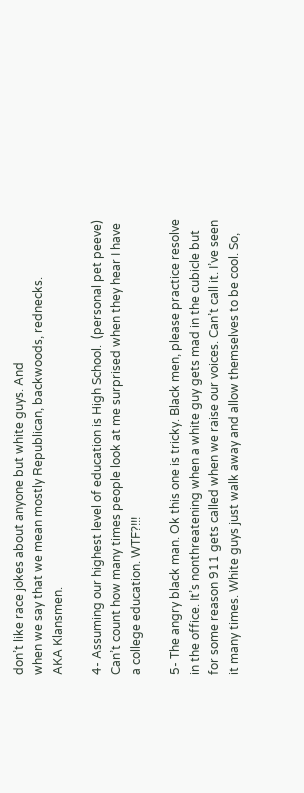don’t like race jokes about anyone but white guys. And
when we say that we mean mostly Republican, backwoods, rednecks.
AKA Klansmen.

4- Assuming our highest level of education is High School.  (personal pet peeve)
Can’t count how many times people look at me surprised when they hear I have
a college education. WTF?!!!

5- The angry black man. Ok this one is tricky. Black men, please practice resolve
in the office. It’s nonthreatening when a white guy gets mad in the cubicle but
for some reason 911 gets called when we raise our voices. Can’t call it. I’ve seen
it many times. White guys just walk away and allow themselves to be cool. So,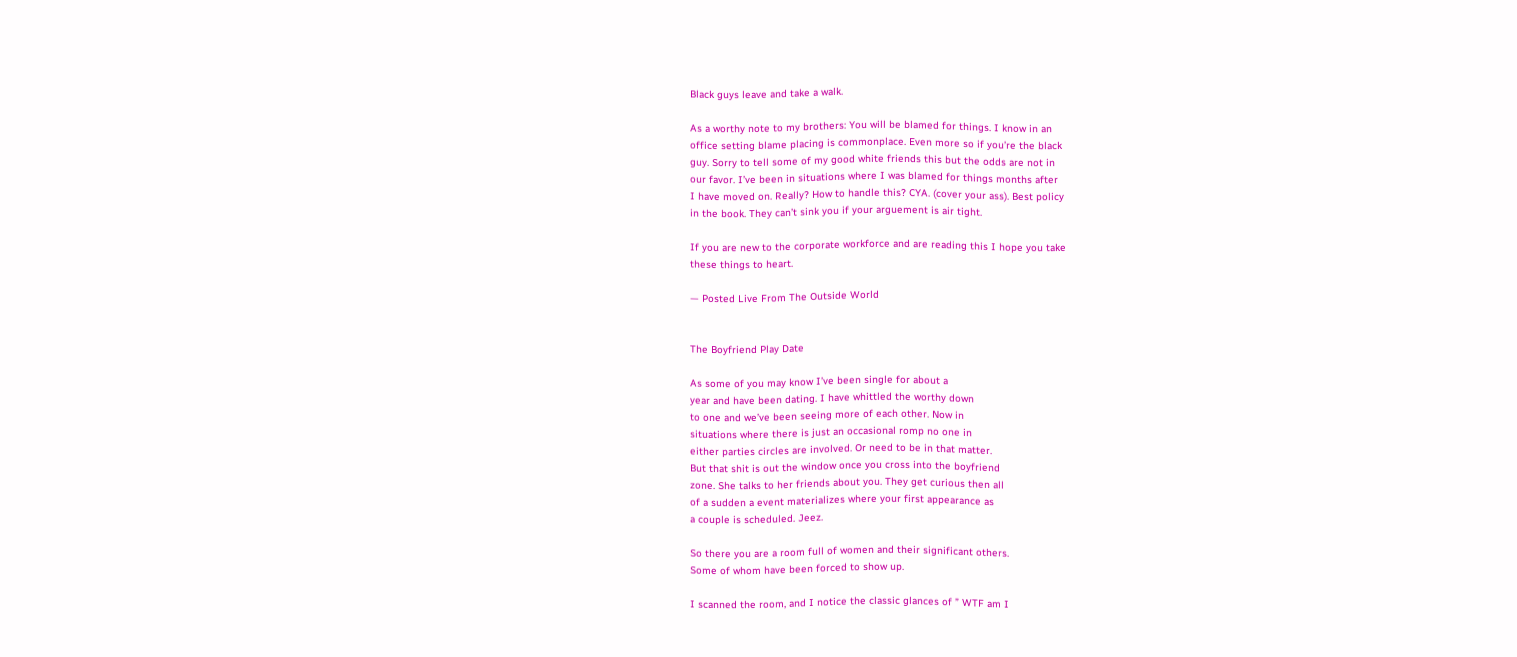Black guys leave and take a walk.

As a worthy note to my brothers: You will be blamed for things. I know in an
office setting blame placing is commonplace. Even more so if you’re the black
guy. Sorry to tell some of my good white friends this but the odds are not in
our favor. I’ve been in situations where I was blamed for things months after
I have moved on. Really? How to handle this? CYA. (cover your ass). Best policy
in the book. They can’t sink you if your arguement is air tight.

If you are new to the corporate workforce and are reading this I hope you take
these things to heart.

— Posted Live From The Outside World


The Boyfriend Play Date

As some of you may know I’ve been single for about a
year and have been dating. I have whittled the worthy down
to one and we’ve been seeing more of each other. Now in
situations where there is just an occasional romp no one in
either parties circles are involved. Or need to be in that matter.
But that shit is out the window once you cross into the boyfriend
zone. She talks to her friends about you. They get curious then all
of a sudden a event materializes where your first appearance as
a couple is scheduled. Jeez.

So there you are a room full of women and their significant others.
Some of whom have been forced to show up.

I scanned the room, and I notice the classic glances of ” WTF am I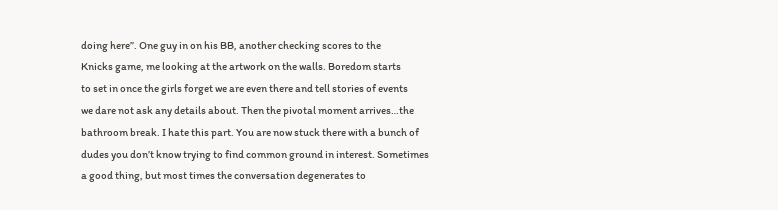doing here”. One guy in on his BB, another checking scores to the
Knicks game, me looking at the artwork on the walls. Boredom starts
to set in once the girls forget we are even there and tell stories of events
we dare not ask any details about. Then the pivotal moment arrives…the
bathroom break. I hate this part. You are now stuck there with a bunch of
dudes you don’t know trying to find common ground in interest. Sometimes
a good thing, but most times the conversation degenerates to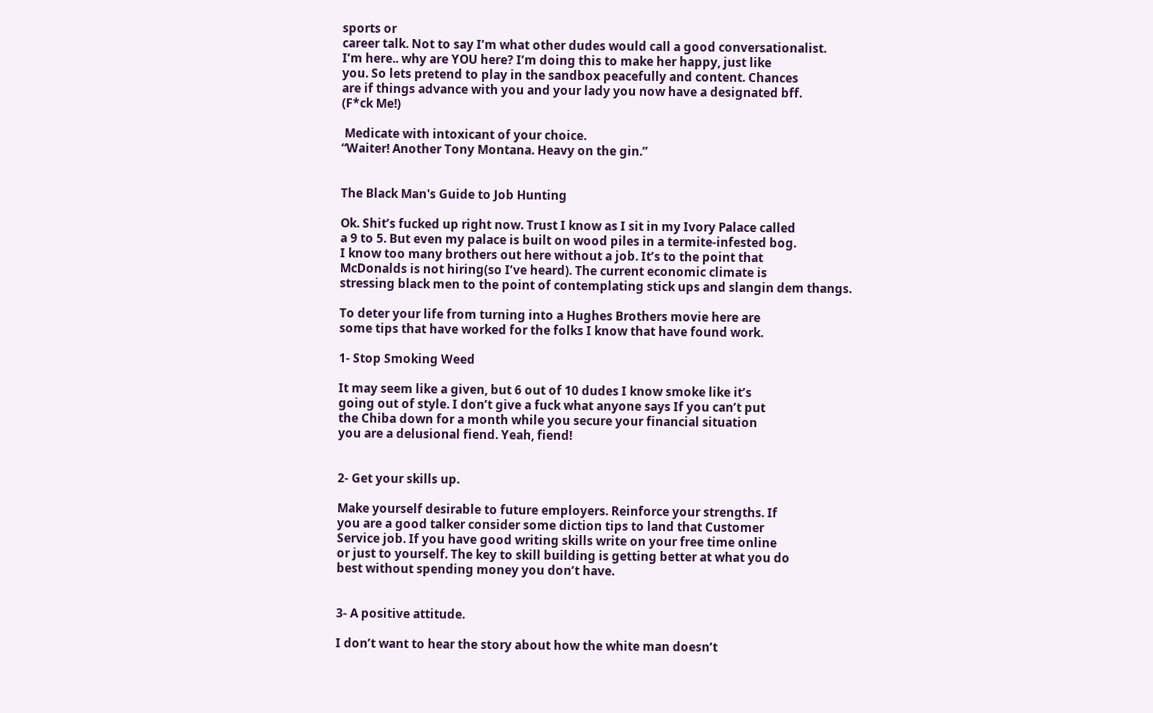sports or
career talk. Not to say I’m what other dudes would call a good conversationalist.
I’m here.. why are YOU here? I’m doing this to make her happy, just like
you. So lets pretend to play in the sandbox peacefully and content. Chances
are if things advance with you and your lady you now have a designated bff.
(F*ck Me!)

 Medicate with intoxicant of your choice.
“Waiter! Another Tony Montana. Heavy on the gin.”


The Black Man's Guide to Job Hunting

Ok. Shit’s fucked up right now. Trust I know as I sit in my Ivory Palace called
a 9 to 5. But even my palace is built on wood piles in a termite-infested bog.
I know too many brothers out here without a job. It’s to the point that
McDonalds is not hiring(so I’ve heard). The current economic climate is
stressing black men to the point of contemplating stick ups and slangin dem thangs.

To deter your life from turning into a Hughes Brothers movie here are
some tips that have worked for the folks I know that have found work.

1- Stop Smoking Weed

It may seem like a given, but 6 out of 10 dudes I know smoke like it’s
going out of style. I don’t give a fuck what anyone says If you can’t put
the Chiba down for a month while you secure your financial situation
you are a delusional fiend. Yeah, fiend!


2- Get your skills up.

Make yourself desirable to future employers. Reinforce your strengths. If
you are a good talker consider some diction tips to land that Customer
Service job. If you have good writing skills write on your free time online
or just to yourself. The key to skill building is getting better at what you do
best without spending money you don’t have.


3- A positive attitude.

I don’t want to hear the story about how the white man doesn’t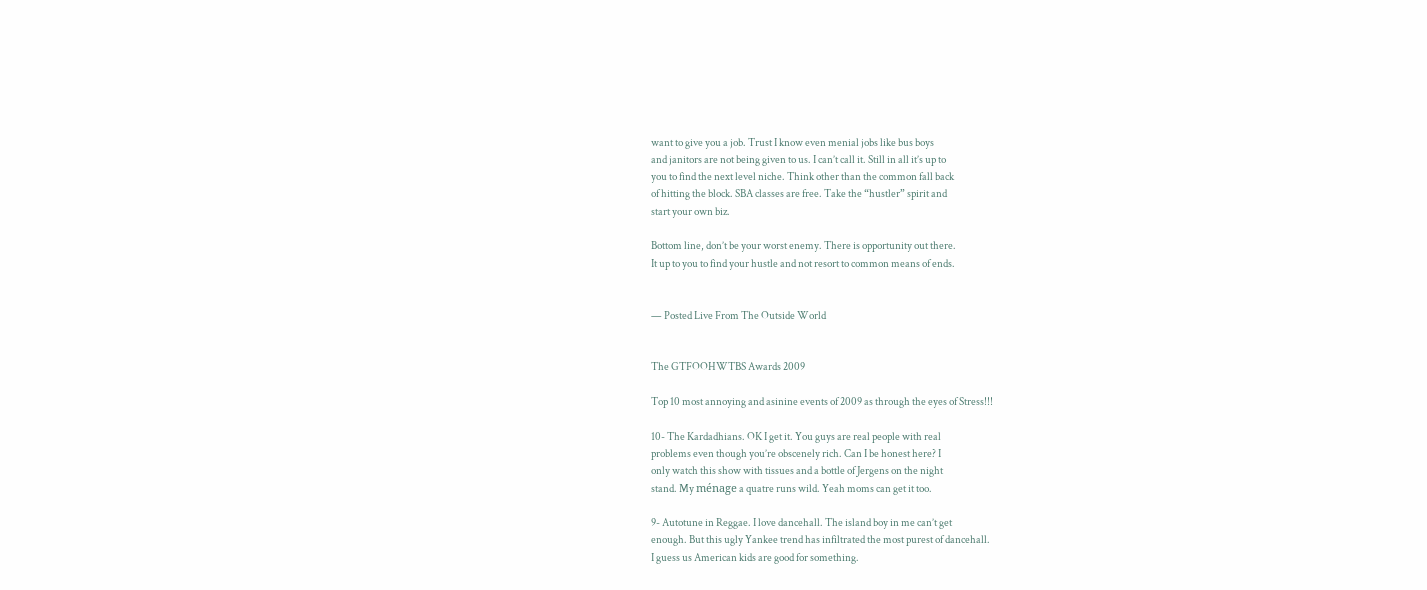want to give you a job. Trust I know even menial jobs like bus boys
and janitors are not being given to us. I can’t call it. Still in all it’s up to
you to find the next level niche. Think other than the common fall back
of hitting the block. SBA classes are free. Take the “hustler” spirit and
start your own biz.

Bottom line, don’t be your worst enemy. There is opportunity out there.
It up to you to find your hustle and not resort to common means of ends.


— Posted Live From The Outside World


The GTFOOHWTBS Awards 2009

Top 10 most annoying and asinine events of 2009 as through the eyes of Stress!!!

10- The Kardadhians. OK I get it. You guys are real people with real
problems even though you’re obscenely rich. Can I be honest here? I
only watch this show with tissues and a bottle of Jergens on the night
stand. My ménage a quatre runs wild. Yeah moms can get it too.

9- Autotune in Reggae. I love dancehall. The island boy in me can’t get
enough. But this ugly Yankee trend has infiltrated the most purest of dancehall.
I guess us American kids are good for something.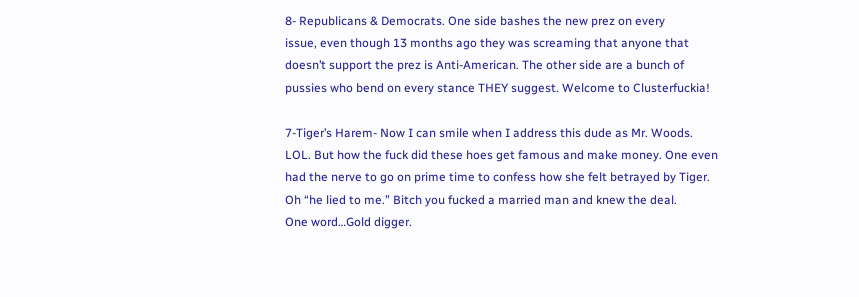8- Republicans & Democrats. One side bashes the new prez on every
issue, even though 13 months ago they was screaming that anyone that
doesn’t support the prez is Anti-American. The other side are a bunch of
pussies who bend on every stance THEY suggest. Welcome to Clusterfuckia!

7-Tiger’s Harem- Now I can smile when I address this dude as Mr. Woods.
LOL. But how the fuck did these hoes get famous and make money. One even
had the nerve to go on prime time to confess how she felt betrayed by Tiger.
Oh “he lied to me.” Bitch you fucked a married man and knew the deal.
One word…Gold digger.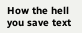How the hell you save text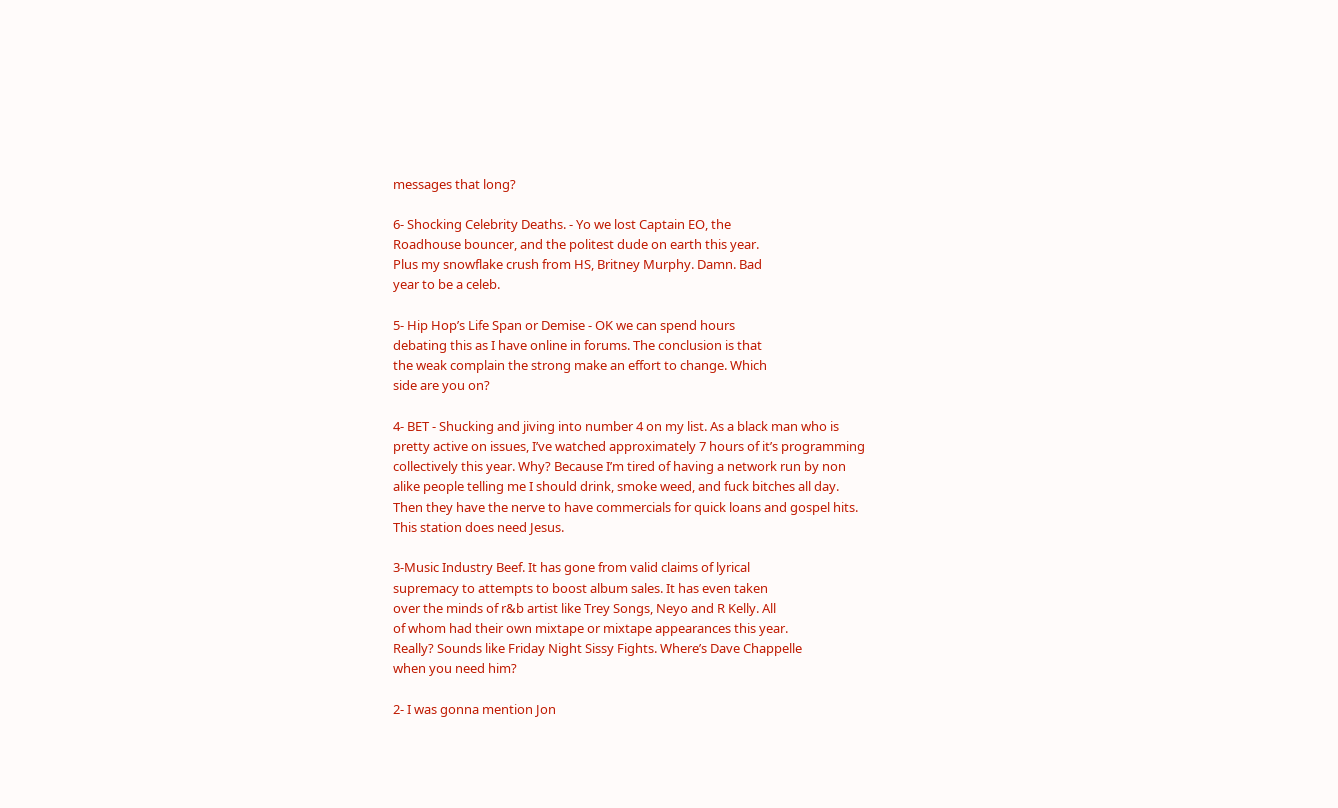messages that long?

6- Shocking Celebrity Deaths. - Yo we lost Captain EO, the
Roadhouse bouncer, and the politest dude on earth this year.
Plus my snowflake crush from HS, Britney Murphy. Damn. Bad
year to be a celeb.

5- Hip Hop’s Life Span or Demise - OK we can spend hours
debating this as I have online in forums. The conclusion is that
the weak complain the strong make an effort to change. Which
side are you on?

4- BET - Shucking and jiving into number 4 on my list. As a black man who is
pretty active on issues, I’ve watched approximately 7 hours of it’s programming
collectively this year. Why? Because I’m tired of having a network run by non
alike people telling me I should drink, smoke weed, and fuck bitches all day.
Then they have the nerve to have commercials for quick loans and gospel hits.
This station does need Jesus.

3-Music Industry Beef. It has gone from valid claims of lyrical
supremacy to attempts to boost album sales. It has even taken
over the minds of r&b artist like Trey Songs, Neyo and R Kelly. All
of whom had their own mixtape or mixtape appearances this year.
Really? Sounds like Friday Night Sissy Fights. Where’s Dave Chappelle
when you need him?

2- I was gonna mention Jon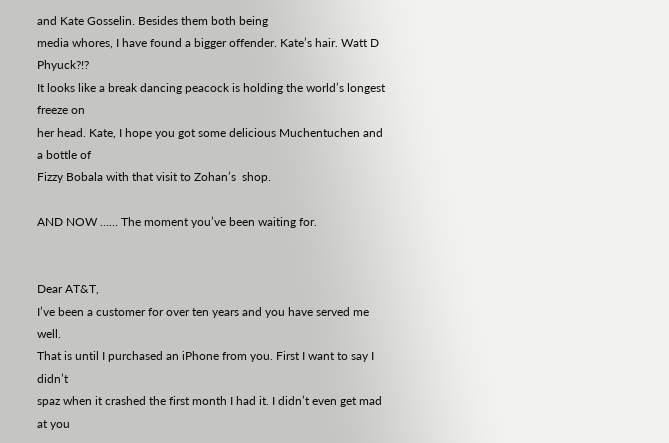and Kate Gosselin. Besides them both being
media whores, I have found a bigger offender. Kate’s hair. Watt D Phyuck?!?
It looks like a break dancing peacock is holding the world’s longest freeze on
her head. Kate, I hope you got some delicious Muchentuchen and a bottle of
Fizzy Bobala with that visit to Zohan’s  shop.

AND NOW …… The moment you’ve been waiting for.


Dear AT&T,
I’ve been a customer for over ten years and you have served me well.
That is until I purchased an iPhone from you. First I want to say I didn’t
spaz when it crashed the first month I had it. I didn’t even get mad at you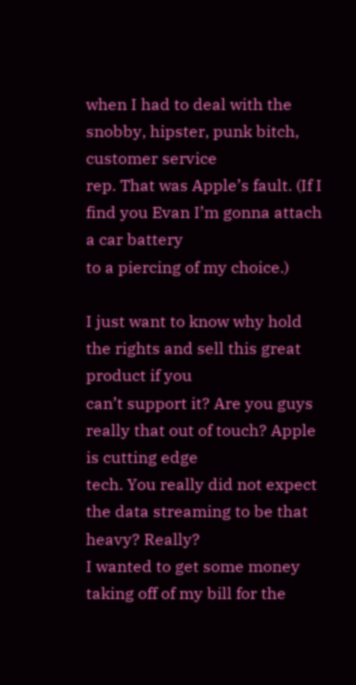when I had to deal with the snobby, hipster, punk bitch, customer service
rep. That was Apple’s fault. (If I find you Evan I’m gonna attach a car battery
to a piercing of my choice.)

I just want to know why hold the rights and sell this great product if you
can’t support it? Are you guys really that out of touch? Apple is cutting edge
tech. You really did not expect the data streaming to be that heavy? Really?
I wanted to get some money taking off of my bill for the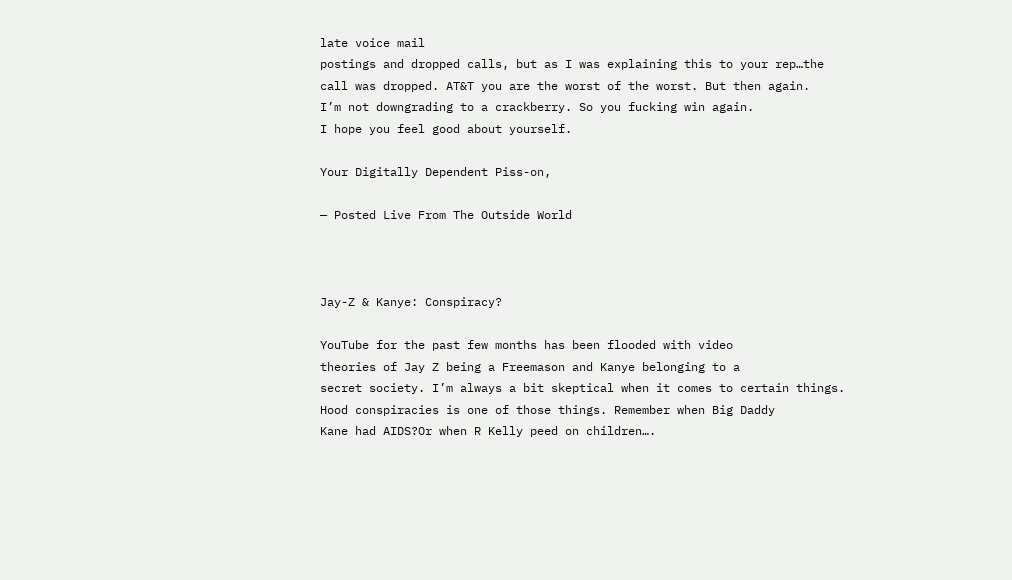late voice mail
postings and dropped calls, but as I was explaining this to your rep…the
call was dropped. AT&T you are the worst of the worst. But then again.
I’m not downgrading to a crackberry. So you fucking win again.
I hope you feel good about yourself.

Your Digitally Dependent Piss-on,

— Posted Live From The Outside World



Jay-Z & Kanye: Conspiracy?

YouTube for the past few months has been flooded with video
theories of Jay Z being a Freemason and Kanye belonging to a
secret society. I’m always a bit skeptical when it comes to certain things.
Hood conspiracies is one of those things. Remember when Big Daddy
Kane had AIDS?Or when R Kelly peed on children….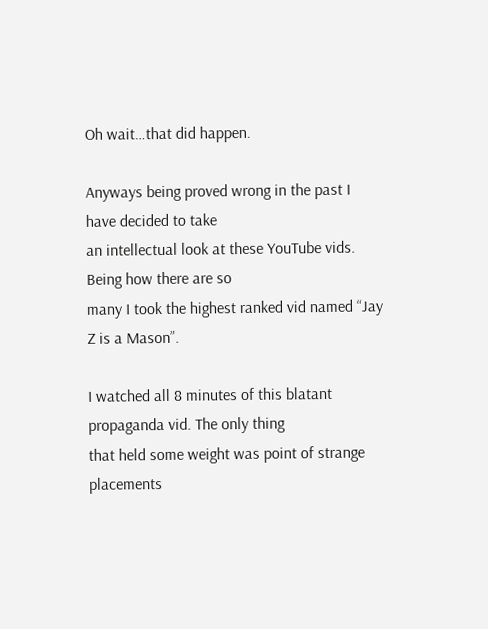Oh wait…that did happen.

Anyways being proved wrong in the past I have decided to take
an intellectual look at these YouTube vids. Being how there are so
many I took the highest ranked vid named “Jay Z is a Mason”.

I watched all 8 minutes of this blatant propaganda vid. The only thing
that held some weight was point of strange placements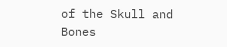of the Skull and
Bones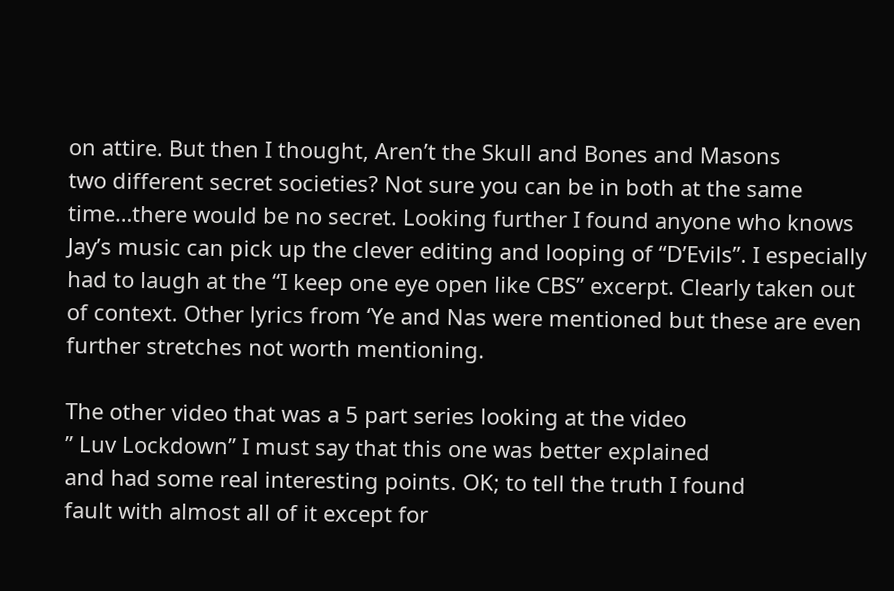on attire. But then I thought, Aren’t the Skull and Bones and Masons
two different secret societies? Not sure you can be in both at the same
time…there would be no secret. Looking further I found anyone who knows
Jay’s music can pick up the clever editing and looping of “D’Evils”. I especially
had to laugh at the “I keep one eye open like CBS” excerpt. Clearly taken out
of context. Other lyrics from ‘Ye and Nas were mentioned but these are even
further stretches not worth mentioning.

The other video that was a 5 part series looking at the video
” Luv Lockdown” I must say that this one was better explained
and had some real interesting points. OK; to tell the truth I found
fault with almost all of it except for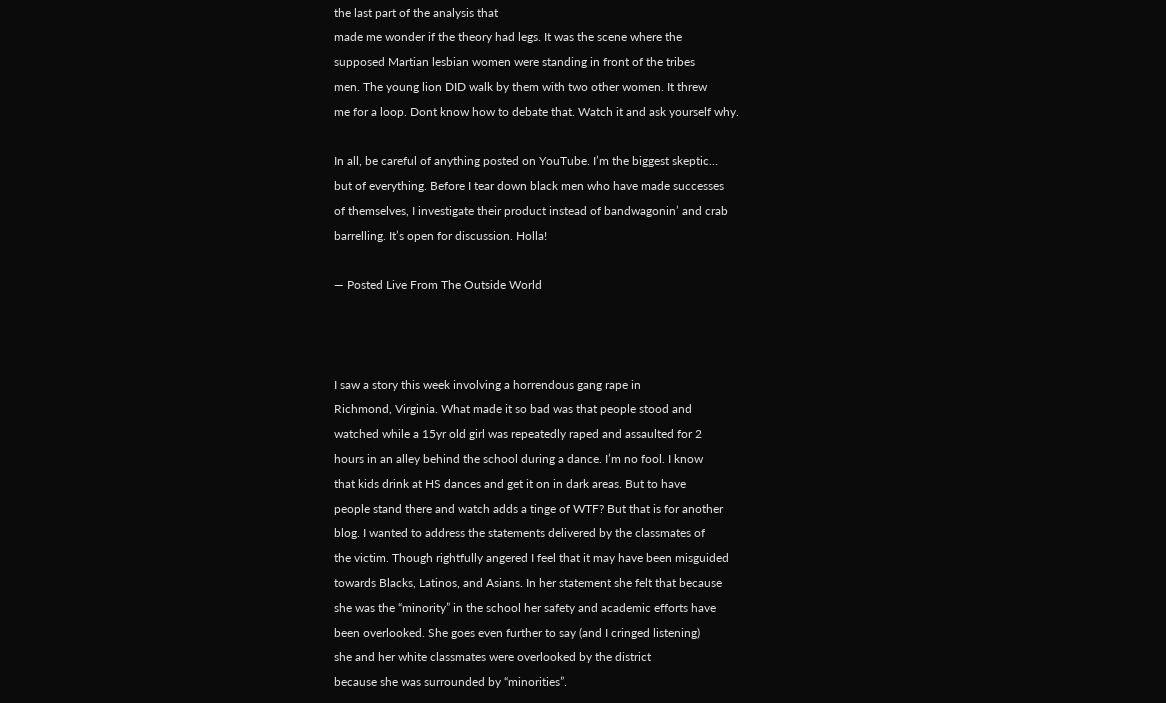the last part of the analysis that
made me wonder if the theory had legs. It was the scene where the
supposed Martian lesbian women were standing in front of the tribes
men. The young lion DID walk by them with two other women. It threw
me for a loop. Dont know how to debate that. Watch it and ask yourself why.

In all, be careful of anything posted on YouTube. I’m the biggest skeptic…
but of everything. Before I tear down black men who have made successes
of themselves, I investigate their product instead of bandwagonin’ and crab
barrelling. It’s open for discussion. Holla!

— Posted Live From The Outside World



I saw a story this week involving a horrendous gang rape in
Richmond, Virginia. What made it so bad was that people stood and
watched while a 15yr old girl was repeatedly raped and assaulted for 2
hours in an alley behind the school during a dance. I’m no fool. I know
that kids drink at HS dances and get it on in dark areas. But to have
people stand there and watch adds a tinge of WTF? But that is for another
blog. I wanted to address the statements delivered by the classmates of
the victim. Though rightfully angered I feel that it may have been misguided
towards Blacks, Latinos, and Asians. In her statement she felt that because
she was the “minority” in the school her safety and academic efforts have
been overlooked. She goes even further to say (and I cringed listening)
she and her white classmates were overlooked by the district
because she was surrounded by “minorities”.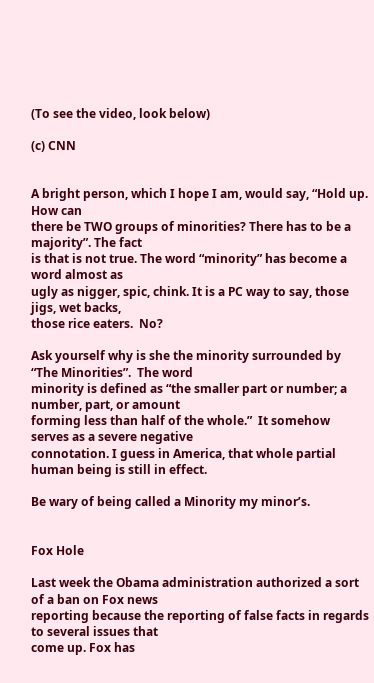(To see the video, look below)

(c) CNN


A bright person, which I hope I am, would say, “Hold up. How can
there be TWO groups of minorities? There has to be a majority”. The fact
is that is not true. The word “minority” has become a word almost as
ugly as nigger, spic, chink. It is a PC way to say, those jigs, wet backs,
those rice eaters.  No?

Ask yourself why is she the minority surrounded by “The Minorities”.  The word
minority is defined as “the smaller part or number; a number, part, or amount
forming less than half of the whole.”  It somehow serves as a severe negative
connotation. I guess in America, that whole partial human being is still in effect.

Be wary of being called a Minority my minor’s.


Fox Hole

Last week the Obama administration authorized a sort of a ban on Fox news
reporting because the reporting of false facts in regards to several issues that
come up. Fox has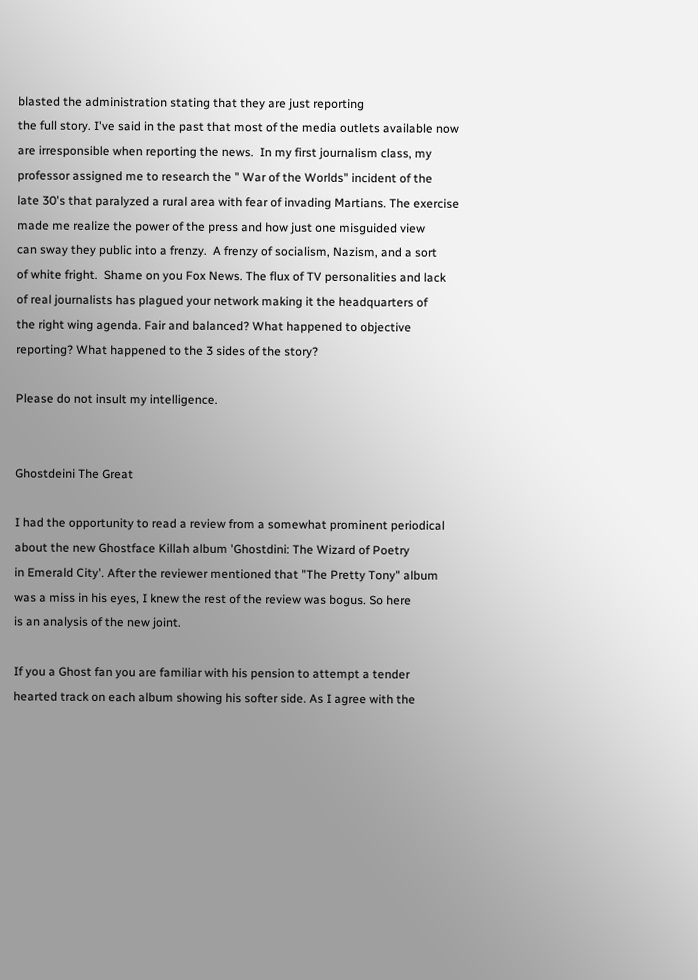blasted the administration stating that they are just reporting
the full story. I've said in the past that most of the media outlets available now
are irresponsible when reporting the news.  In my first journalism class, my
professor assigned me to research the " War of the Worlds" incident of the
late 30's that paralyzed a rural area with fear of invading Martians. The exercise
made me realize the power of the press and how just one misguided view
can sway they public into a frenzy.  A frenzy of socialism, Nazism, and a sort
of white fright.  Shame on you Fox News. The flux of TV personalities and lack
of real journalists has plagued your network making it the headquarters of
the right wing agenda. Fair and balanced? What happened to objective
reporting? What happened to the 3 sides of the story?

Please do not insult my intelligence.


Ghostdeini The Great

I had the opportunity to read a review from a somewhat prominent periodical
about the new Ghostface Killah album 'Ghostdini: The Wizard of Poetry
in Emerald City'. After the reviewer mentioned that "The Pretty Tony" album
was a miss in his eyes, I knew the rest of the review was bogus. So here
is an analysis of the new joint.

If you a Ghost fan you are familiar with his pension to attempt a tender
hearted track on each album showing his softer side. As I agree with the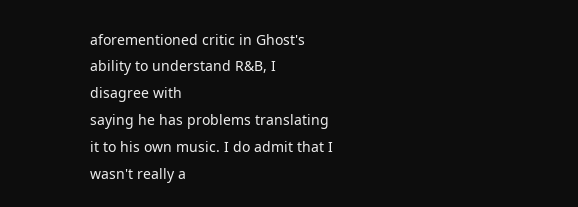aforementioned critic in Ghost's ability to understand R&B, I disagree with
saying he has problems translating it to his own music. I do admit that I
wasn't really a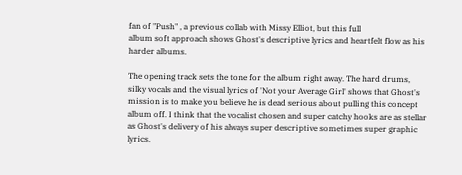fan of "Push" , a previous collab with Missy Elliot, but this full
album soft approach shows Ghost's descriptive lyrics and heartfelt flow as his
harder albums.

The opening track sets the tone for the album right away. The hard drums,
silky vocals and the visual lyrics of 'Not your Average Girl' shows that Ghost's
mission is to make you believe he is dead serious about pulling this concept
album off. I think that the vocalist chosen and super catchy hooks are as stellar
as Ghost's delivery of his always super descriptive sometimes super graphic
lyrics.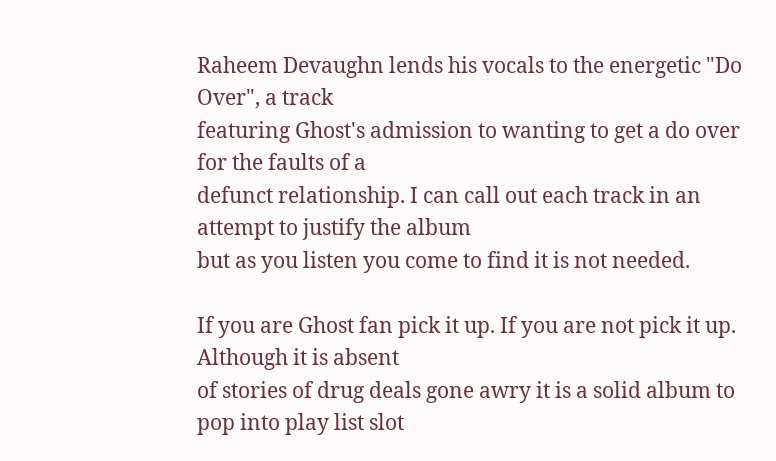Raheem Devaughn lends his vocals to the energetic "Do Over", a track
featuring Ghost's admission to wanting to get a do over for the faults of a
defunct relationship. I can call out each track in an attempt to justify the album
but as you listen you come to find it is not needed.

If you are Ghost fan pick it up. If you are not pick it up. Although it is absent
of stories of drug deals gone awry it is a solid album to pop into play list slot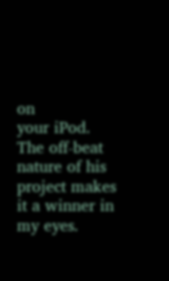on
your iPod. The off-beat nature of his project makes it a winner in my eyes.